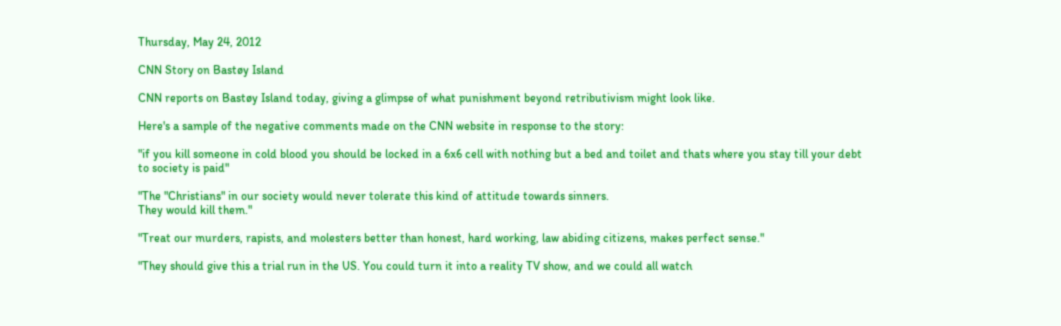Thursday, May 24, 2012

CNN Story on Bastøy Island

CNN reports on Bastøy Island today, giving a glimpse of what punishment beyond retributivism might look like.

Here's a sample of the negative comments made on the CNN website in response to the story:

"if you kill someone in cold blood you should be locked in a 6x6 cell with nothing but a bed and toilet and thats where you stay till your debt to society is paid"

"The "Christians" in our society would never tolerate this kind of attitude towards sinners.
They would kill them."

"Treat our murders, rapists, and molesters better than honest, hard working, law abiding citizens, makes perfect sense."

"They should give this a trial run in the US. You could turn it into a reality TV show, and we could all watch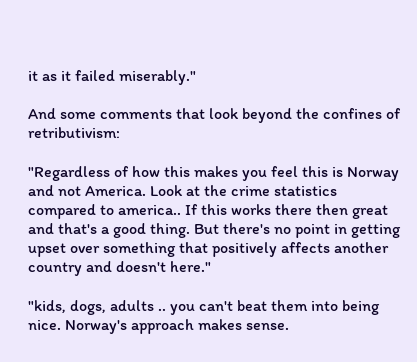it as it failed miserably."

And some comments that look beyond the confines of retributivism:

"Regardless of how this makes you feel this is Norway and not America. Look at the crime statistics compared to america.. If this works there then great and that's a good thing. But there's no point in getting upset over something that positively affects another country and doesn't here."

"kids, dogs, adults .. you can't beat them into being nice. Norway's approach makes sense.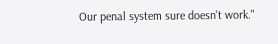Our penal system sure doesn't work."